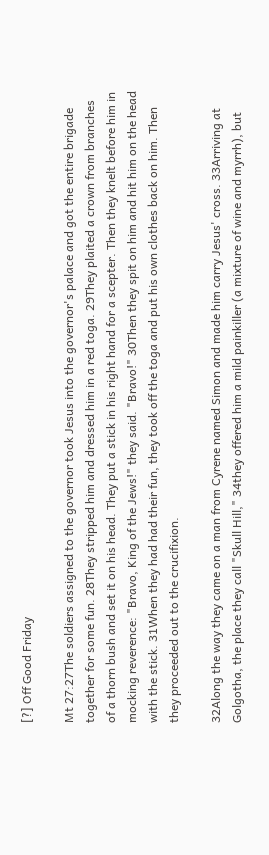[?] Off Good Friday

Mt 27:27The soldiers assigned to the governor took Jesus into the governor's palace and got the entire brigade together for some fun. 28They stripped him and dressed him in a red toga. 29They plaited a crown from branches of a thorn bush and set it on his head. They put a stick in his right hand for a scepter. Then they knelt before him in mocking reverence: "Bravo, King of the Jews!" they said. "Bravo!" 30Then they spit on him and hit him on the head with the stick. 31When they had had their fun, they took off the toga and put his own clothes back on him. Then they proceeded out to the crucifixion.

32Along the way they came on a man from Cyrene named Simon and made him carry Jesus' cross. 33Arriving at Golgotha, the place they call "Skull Hill," 34they offered him a mild painkiller (a mixture of wine and myrrh), but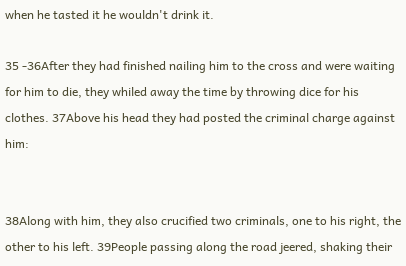when he tasted it he wouldn't drink it.

35 -36After they had finished nailing him to the cross and were waiting for him to die, they whiled away the time by throwing dice for his clothes. 37Above his head they had posted the criminal charge against him:


38Along with him, they also crucified two criminals, one to his right, the other to his left. 39People passing along the road jeered, shaking their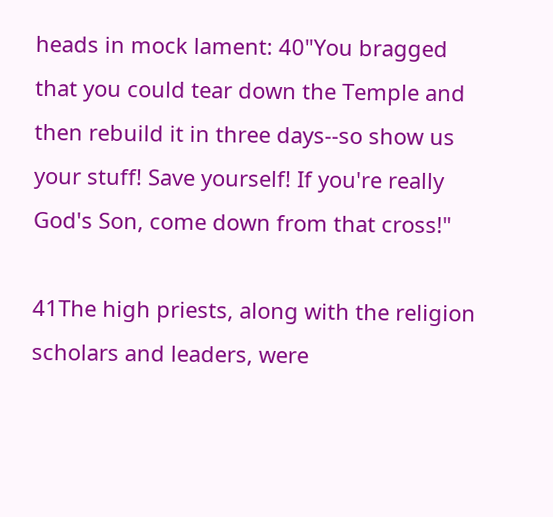heads in mock lament: 40"You bragged that you could tear down the Temple and then rebuild it in three days--so show us your stuff! Save yourself! If you're really God's Son, come down from that cross!"

41The high priests, along with the religion scholars and leaders, were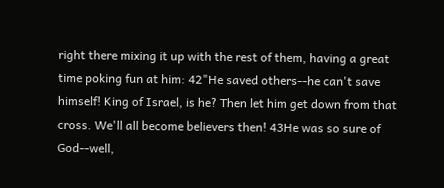right there mixing it up with the rest of them, having a great time poking fun at him: 42"He saved others--he can't save himself! King of Israel, is he? Then let him get down from that cross. We'll all become believers then! 43He was so sure of God--well,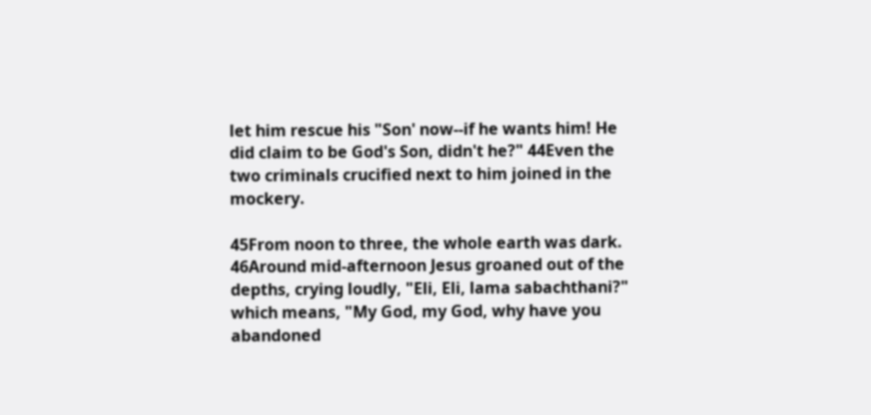let him rescue his "Son' now--if he wants him! He did claim to be God's Son, didn't he?" 44Even the two criminals crucified next to him joined in the mockery.

45From noon to three, the whole earth was dark. 46Around mid-afternoon Jesus groaned out of the depths, crying loudly, "Eli, Eli, lama sabachthani?" which means, "My God, my God, why have you abandoned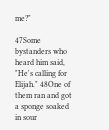me?"

47Some bystanders who heard him said, "He's calling for Elijah." 48One of them ran and got a sponge soaked in sour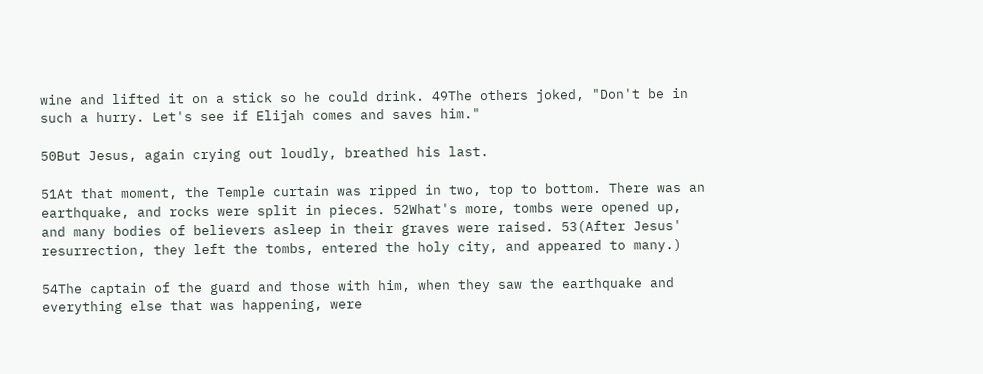wine and lifted it on a stick so he could drink. 49The others joked, "Don't be in such a hurry. Let's see if Elijah comes and saves him."

50But Jesus, again crying out loudly, breathed his last.

51At that moment, the Temple curtain was ripped in two, top to bottom. There was an earthquake, and rocks were split in pieces. 52What's more, tombs were opened up, and many bodies of believers asleep in their graves were raised. 53(After Jesus' resurrection, they left the tombs, entered the holy city, and appeared to many.)

54The captain of the guard and those with him, when they saw the earthquake and everything else that was happening, were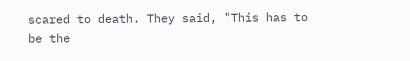scared to death. They said, "This has to be the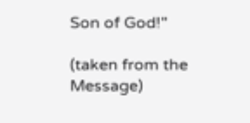Son of God!"

(taken from the Message)